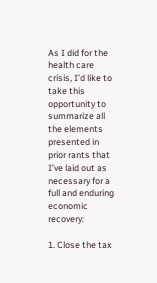As I did for the health care crisis, I’d like to take this opportunity to summarize all the elements presented in prior rants that I’ve laid out as necessary for a full and enduring economic recovery:

1. Close the tax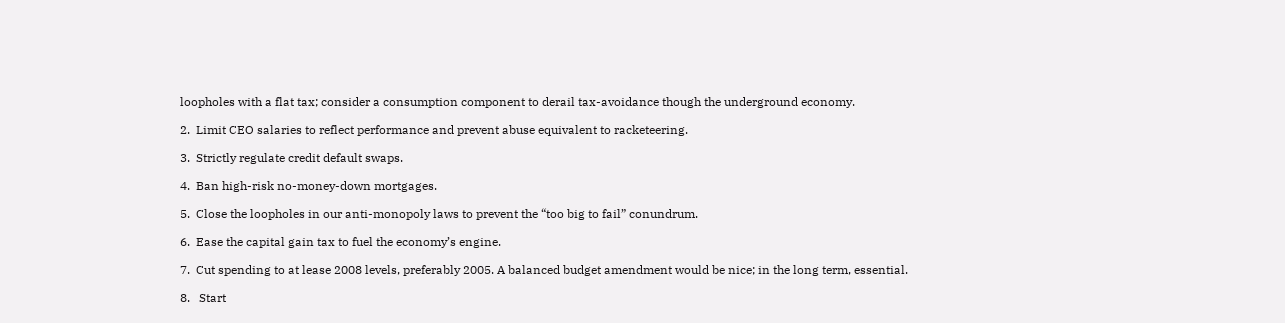loopholes with a flat tax; consider a consumption component to derail tax-avoidance though the underground economy.

2.  Limit CEO salaries to reflect performance and prevent abuse equivalent to racketeering.

3.  Strictly regulate credit default swaps.

4.  Ban high-risk no-money-down mortgages.

5.  Close the loopholes in our anti-monopoly laws to prevent the “too big to fail” conundrum.

6.  Ease the capital gain tax to fuel the economy’s engine.

7.  Cut spending to at lease 2008 levels, preferably 2005. A balanced budget amendment would be nice; in the long term, essential.

8.   Start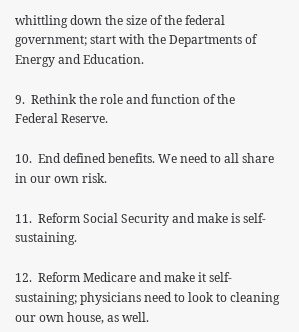whittling down the size of the federal government; start with the Departments of Energy and Education.

9.  Rethink the role and function of the Federal Reserve.

10.  End defined benefits. We need to all share in our own risk.

11.  Reform Social Security and make is self-sustaining.

12.  Reform Medicare and make it self-sustaining; physicians need to look to cleaning our own house, as well.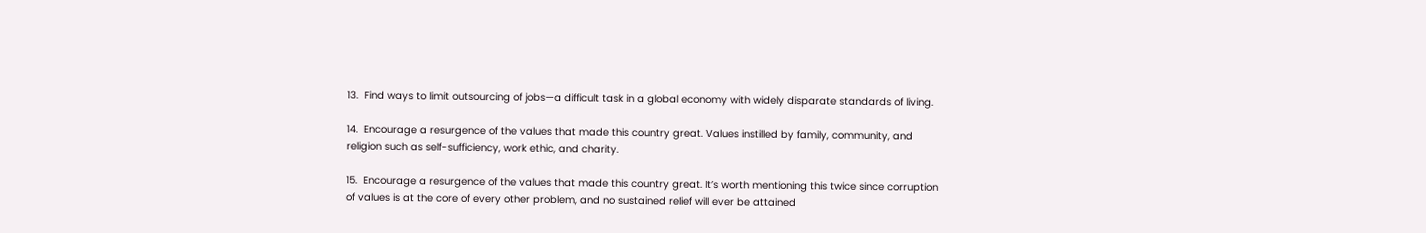13.  Find ways to limit outsourcing of jobs—a difficult task in a global economy with widely disparate standards of living.

14.  Encourage a resurgence of the values that made this country great. Values instilled by family, community, and religion such as self-sufficiency, work ethic, and charity.

15.  Encourage a resurgence of the values that made this country great. It’s worth mentioning this twice since corruption of values is at the core of every other problem, and no sustained relief will ever be attained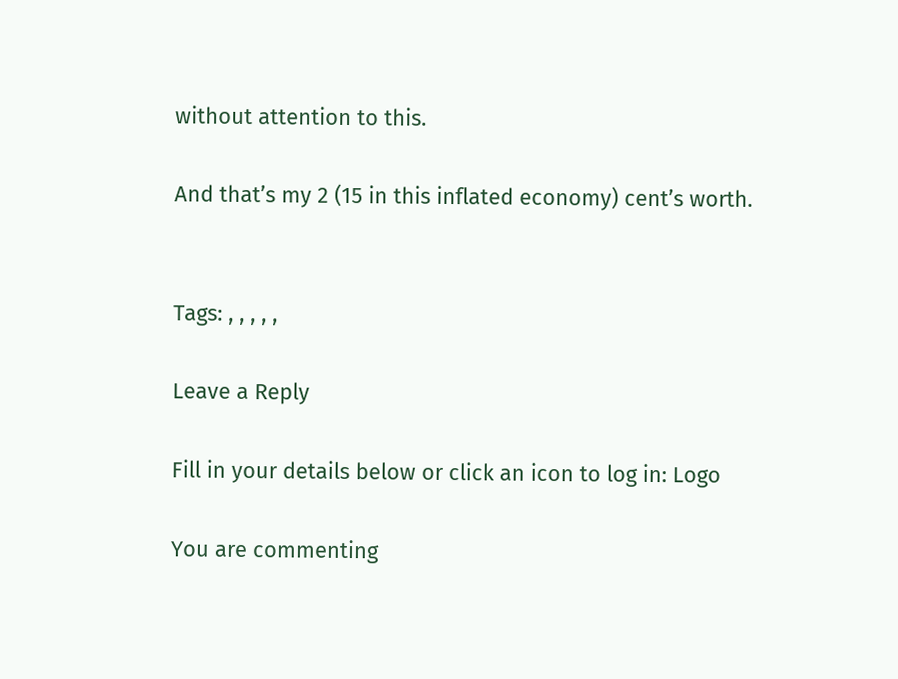without attention to this.

And that’s my 2 (15 in this inflated economy) cent’s worth.


Tags: , , , , ,

Leave a Reply

Fill in your details below or click an icon to log in: Logo

You are commenting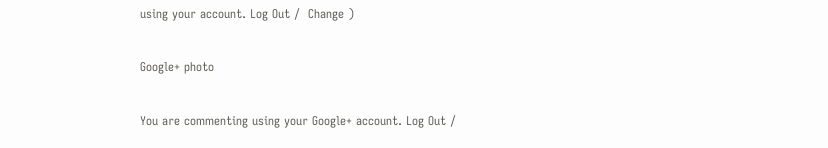using your account. Log Out /  Change )

Google+ photo

You are commenting using your Google+ account. Log Out /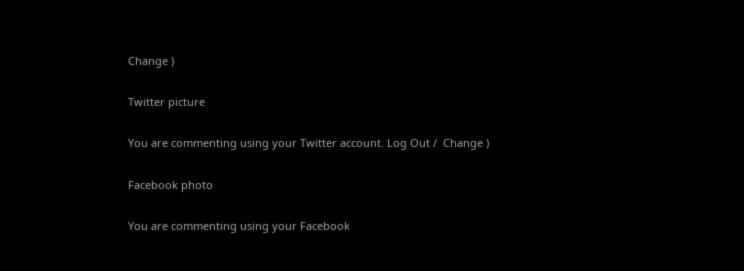Change )

Twitter picture

You are commenting using your Twitter account. Log Out /  Change )

Facebook photo

You are commenting using your Facebook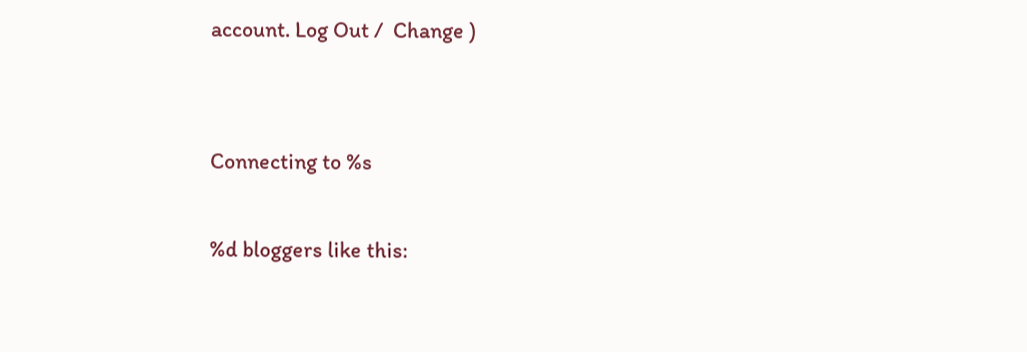account. Log Out /  Change )


Connecting to %s

%d bloggers like this: